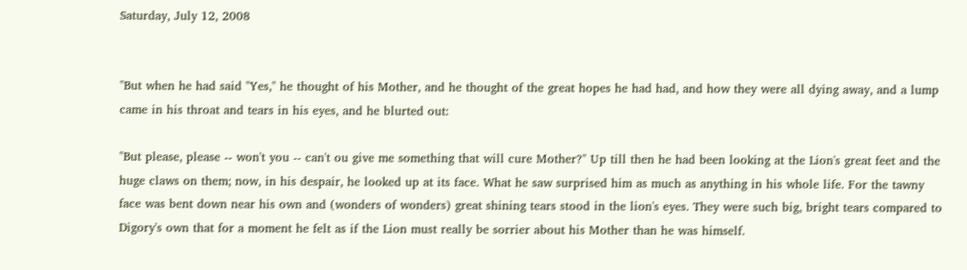Saturday, July 12, 2008


"But when he had said "Yes," he thought of his Mother, and he thought of the great hopes he had had, and how they were all dying away, and a lump came in his throat and tears in his eyes, and he blurted out:

"But please, please -- won't you -- can't ou give me something that will cure Mother?" Up till then he had been looking at the Lion's great feet and the huge claws on them; now, in his despair, he looked up at its face. What he saw surprised him as much as anything in his whole life. For the tawny face was bent down near his own and (wonders of wonders) great shining tears stood in the lion's eyes. They were such big, bright tears compared to Digory's own that for a moment he felt as if the Lion must really be sorrier about his Mother than he was himself.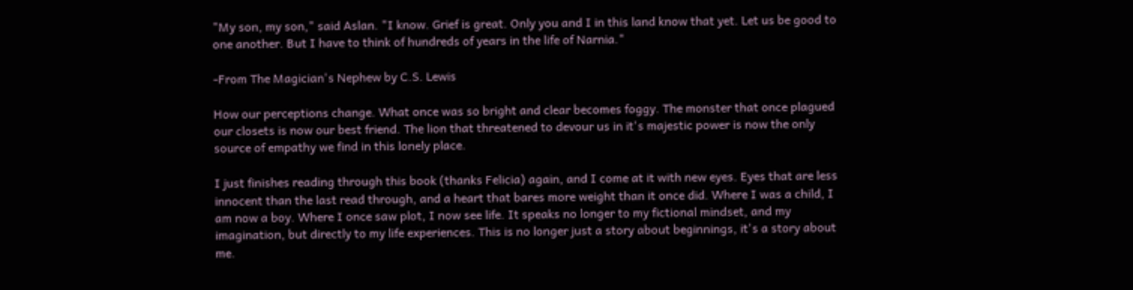"My son, my son," said Aslan. "I know. Grief is great. Only you and I in this land know that yet. Let us be good to one another. But I have to think of hundreds of years in the life of Narnia."

-From The Magician's Nephew by C.S. Lewis

How our perceptions change. What once was so bright and clear becomes foggy. The monster that once plagued our closets is now our best friend. The lion that threatened to devour us in it's majestic power is now the only source of empathy we find in this lonely place.

I just finishes reading through this book (thanks Felicia) again, and I come at it with new eyes. Eyes that are less innocent than the last read through, and a heart that bares more weight than it once did. Where I was a child, I am now a boy. Where I once saw plot, I now see life. It speaks no longer to my fictional mindset, and my imagination, but directly to my life experiences. This is no longer just a story about beginnings, it's a story about me.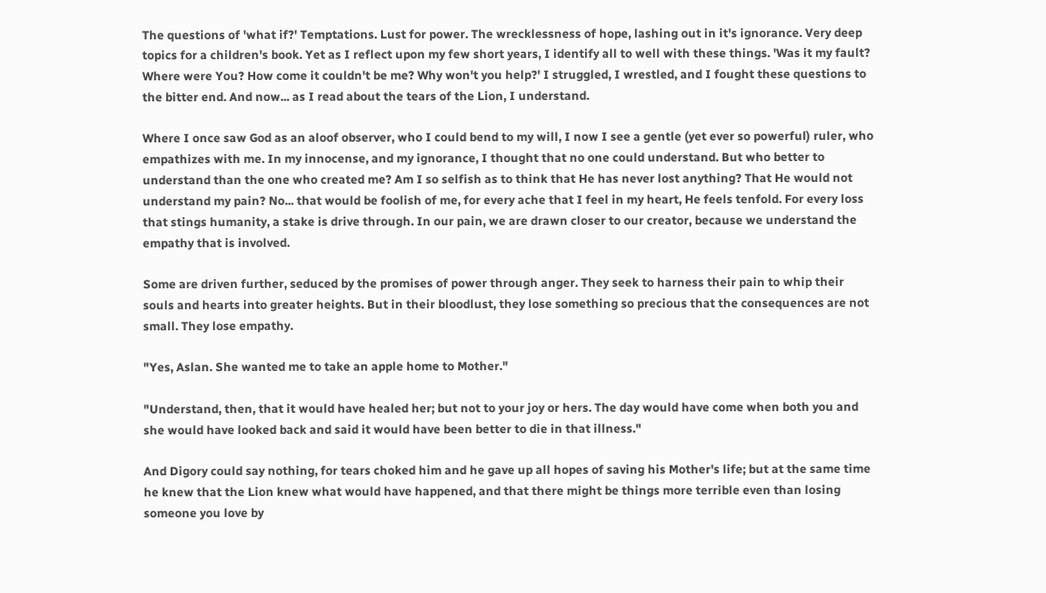The questions of 'what if?' Temptations. Lust for power. The wrecklessness of hope, lashing out in it's ignorance. Very deep topics for a children's book. Yet as I reflect upon my few short years, I identify all to well with these things. 'Was it my fault? Where were You? How come it couldn't be me? Why won't you help?' I struggled, I wrestled, and I fought these questions to the bitter end. And now... as I read about the tears of the Lion, I understand.

Where I once saw God as an aloof observer, who I could bend to my will, I now I see a gentle (yet ever so powerful) ruler, who empathizes with me. In my innocense, and my ignorance, I thought that no one could understand. But who better to understand than the one who created me? Am I so selfish as to think that He has never lost anything? That He would not understand my pain? No... that would be foolish of me, for every ache that I feel in my heart, He feels tenfold. For every loss that stings humanity, a stake is drive through. In our pain, we are drawn closer to our creator, because we understand the empathy that is involved.

Some are driven further, seduced by the promises of power through anger. They seek to harness their pain to whip their souls and hearts into greater heights. But in their bloodlust, they lose something so precious that the consequences are not small. They lose empathy.

"Yes, Aslan. She wanted me to take an apple home to Mother."

"Understand, then, that it would have healed her; but not to your joy or hers. The day would have come when both you and she would have looked back and said it would have been better to die in that illness."

And Digory could say nothing, for tears choked him and he gave up all hopes of saving his Mother's life; but at the same time he knew that the Lion knew what would have happened, and that there might be things more terrible even than losing someone you love by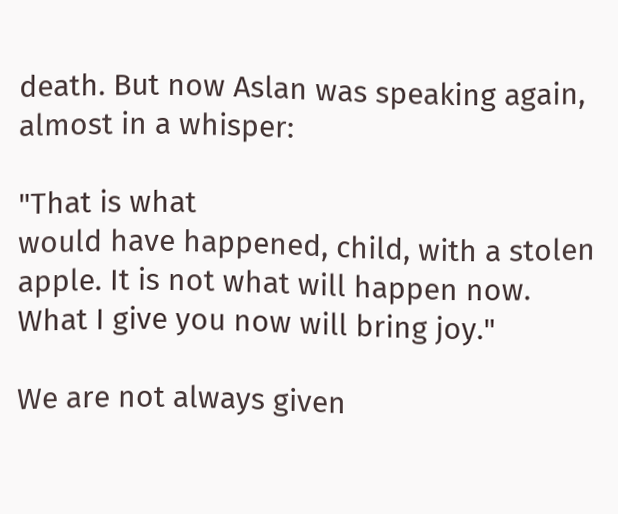death. But now Aslan was speaking again, almost in a whisper:

"That is what
would have happened, child, with a stolen apple. It is not what will happen now. What I give you now will bring joy."

We are not always given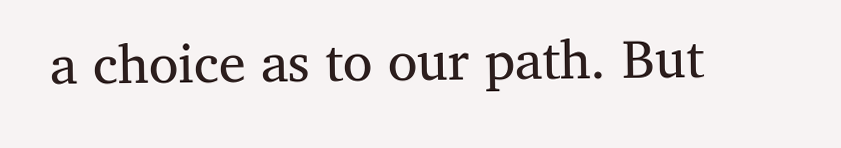a choice as to our path. But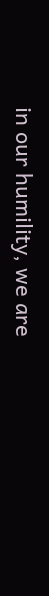in our humility, we are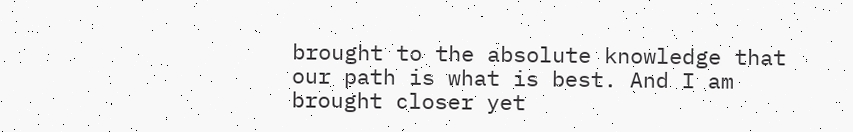brought to the absolute knowledge that our path is what is best. And I am brought closer yet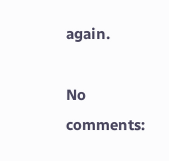again.

No comments: